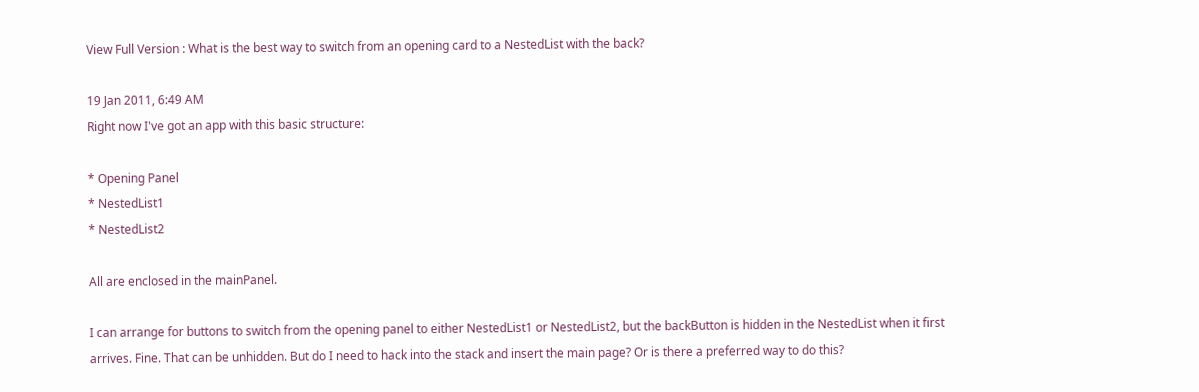View Full Version : What is the best way to switch from an opening card to a NestedList with the back?

19 Jan 2011, 6:49 AM
Right now I've got an app with this basic structure:

* Opening Panel
* NestedList1
* NestedList2

All are enclosed in the mainPanel.

I can arrange for buttons to switch from the opening panel to either NestedList1 or NestedList2, but the backButton is hidden in the NestedList when it first arrives. Fine. That can be unhidden. But do I need to hack into the stack and insert the main page? Or is there a preferred way to do this?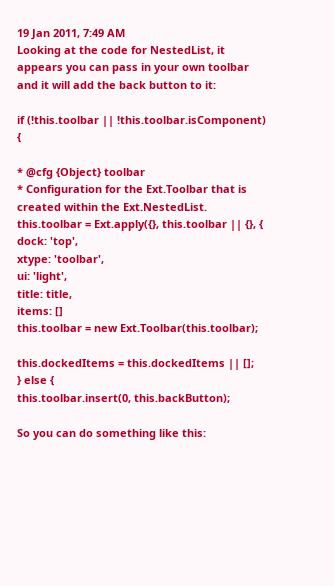19 Jan 2011, 7:49 AM
Looking at the code for NestedList, it appears you can pass in your own toolbar and it will add the back button to it:

if (!this.toolbar || !this.toolbar.isComponent) {

* @cfg {Object} toolbar
* Configuration for the Ext.Toolbar that is created within the Ext.NestedList.
this.toolbar = Ext.apply({}, this.toolbar || {}, {
dock: 'top',
xtype: 'toolbar',
ui: 'light',
title: title,
items: []
this.toolbar = new Ext.Toolbar(this.toolbar);

this.dockedItems = this.dockedItems || [];
} else {
this.toolbar.insert(0, this.backButton);

So you can do something like this: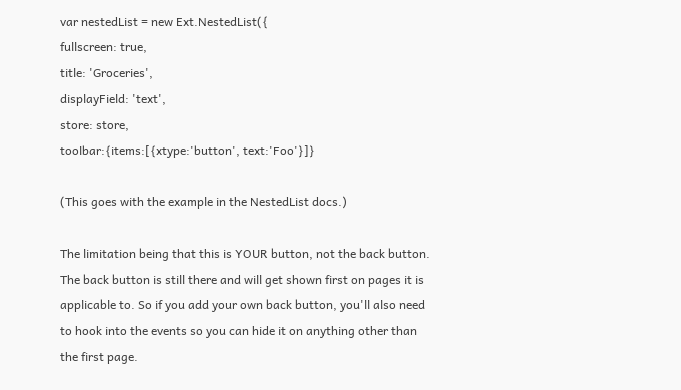var nestedList = new Ext.NestedList({
fullscreen: true,
title: 'Groceries',
displayField: 'text',
store: store,
toolbar:{items:[{xtype:'button', text:'Foo'}]}

(This goes with the example in the NestedList docs.)

The limitation being that this is YOUR button, not the back button. The back button is still there and will get shown first on pages it is applicable to. So if you add your own back button, you'll also need to hook into the events so you can hide it on anything other than the first page.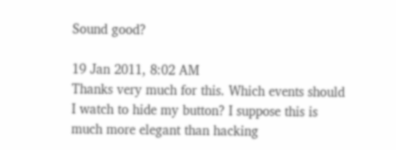Sound good?

19 Jan 2011, 8:02 AM
Thanks very much for this. Which events should I watch to hide my button? I suppose this is much more elegant than hacking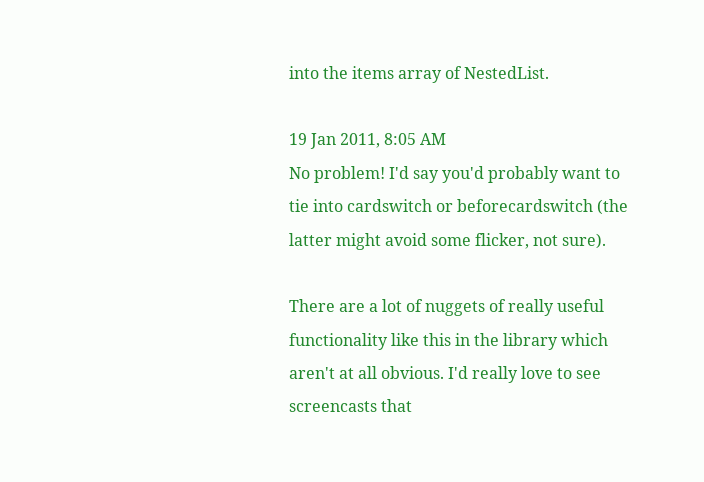into the items array of NestedList.

19 Jan 2011, 8:05 AM
No problem! I'd say you'd probably want to tie into cardswitch or beforecardswitch (the latter might avoid some flicker, not sure).

There are a lot of nuggets of really useful functionality like this in the library which aren't at all obvious. I'd really love to see screencasts that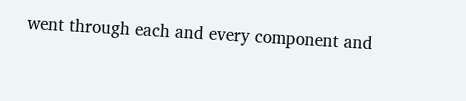went through each and every component and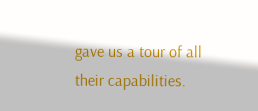gave us a tour of all their capabilities.